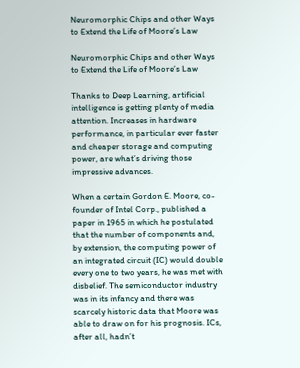Neuromorphic Chips and other Ways to Extend the Life of Moore’s Law

Neuromorphic Chips and other Ways to Extend the Life of Moore’s Law

Thanks to Deep Learning, artificial intelligence is getting plenty of media attention. Increases in hardware performance, in particular ever faster and cheaper storage and computing power, are what’s driving those impressive advances.

When a certain Gordon E. Moore, co-founder of Intel Corp., published a paper in 1965 in which he postulated that the number of components and, by extension, the computing power of an integrated circuit (IC) would double every one to two years, he was met with disbelief. The semiconductor industry was in its infancy and there was scarcely historic data that Moore was able to draw on for his prognosis. ICs, after all, hadn’t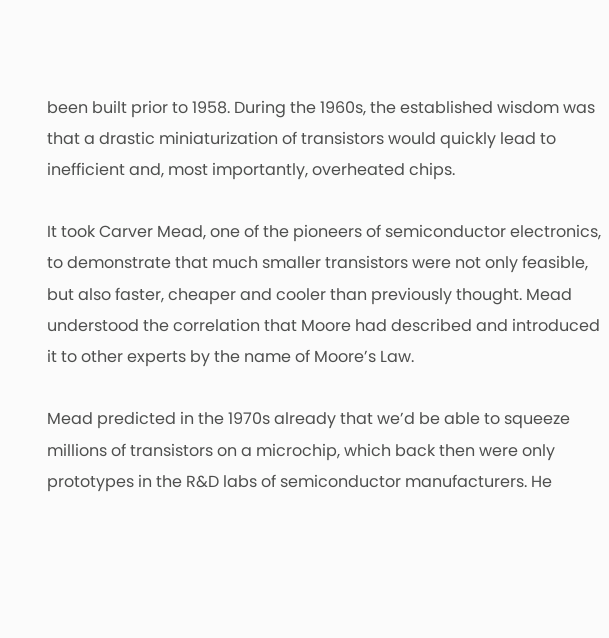been built prior to 1958. During the 1960s, the established wisdom was that a drastic miniaturization of transistors would quickly lead to inefficient and, most importantly, overheated chips.

It took Carver Mead, one of the pioneers of semiconductor electronics, to demonstrate that much smaller transistors were not only feasible, but also faster, cheaper and cooler than previously thought. Mead understood the correlation that Moore had described and introduced it to other experts by the name of Moore’s Law.

Mead predicted in the 1970s already that we’d be able to squeeze millions of transistors on a microchip, which back then were only prototypes in the R&D labs of semiconductor manufacturers. He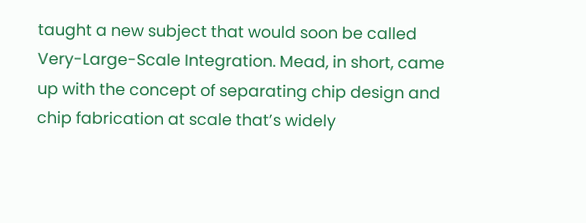taught a new subject that would soon be called Very-Large-Scale Integration. Mead, in short, came up with the concept of separating chip design and chip fabrication at scale that’s widely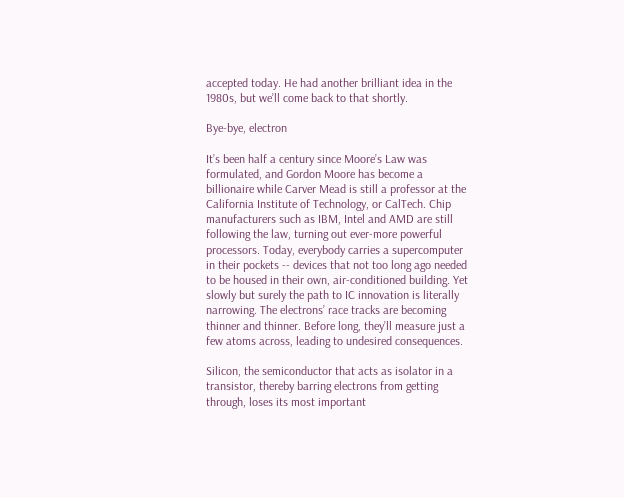accepted today. He had another brilliant idea in the 1980s, but we’ll come back to that shortly.

Bye-bye, electron

It’s been half a century since Moore’s Law was formulated, and Gordon Moore has become a billionaire while Carver Mead is still a professor at the California Institute of Technology, or CalTech. Chip manufacturers such as IBM, Intel and AMD are still following the law, turning out ever-more powerful processors. Today, everybody carries a supercomputer in their pockets -- devices that not too long ago needed to be housed in their own, air-conditioned building. Yet slowly but surely the path to IC innovation is literally narrowing. The electrons’ race tracks are becoming thinner and thinner. Before long, they’ll measure just a few atoms across, leading to undesired consequences.

Silicon, the semiconductor that acts as isolator in a transistor, thereby barring electrons from getting through, loses its most important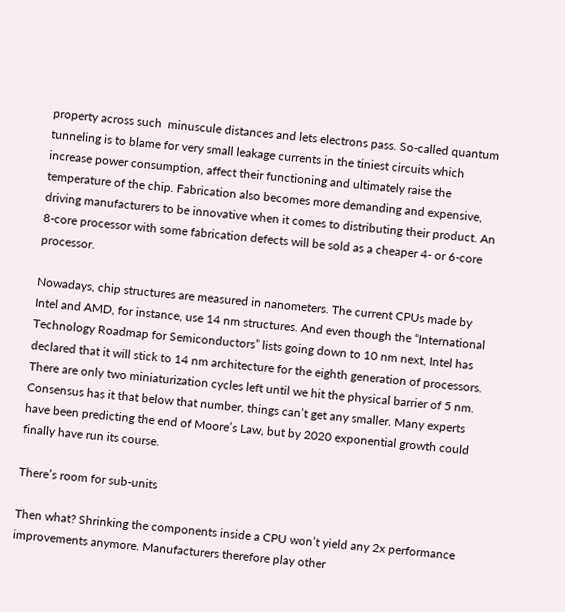property across such  minuscule distances and lets electrons pass. So-called quantum tunneling is to blame for very small leakage currents in the tiniest circuits which increase power consumption, affect their functioning and ultimately raise the temperature of the chip. Fabrication also becomes more demanding and expensive, driving manufacturers to be innovative when it comes to distributing their product. An 8-core processor with some fabrication defects will be sold as a cheaper 4- or 6-core processor.

Nowadays, chip structures are measured in nanometers. The current CPUs made by Intel and AMD, for instance, use 14 nm structures. And even though the “International Technology Roadmap for Semiconductors” lists going down to 10 nm next, Intel has declared that it will stick to 14 nm architecture for the eighth generation of processors. There are only two miniaturization cycles left until we hit the physical barrier of 5 nm. Consensus has it that below that number, things can’t get any smaller. Many experts have been predicting the end of Moore’s Law, but by 2020 exponential growth could finally have run its course.

There’s room for sub-units

Then what? Shrinking the components inside a CPU won’t yield any 2x performance improvements anymore. Manufacturers therefore play other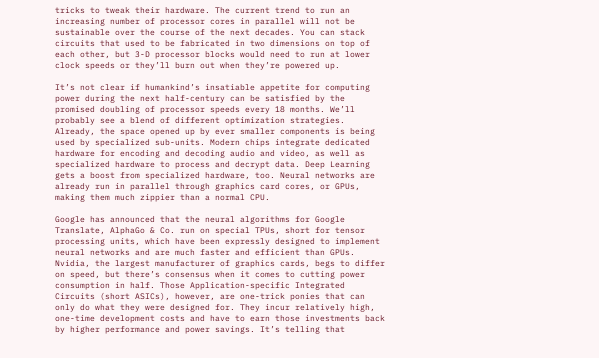tricks to tweak their hardware. The current trend to run an increasing number of processor cores in parallel will not be sustainable over the course of the next decades. You can stack circuits that used to be fabricated in two dimensions on top of each other, but 3-D processor blocks would need to run at lower clock speeds or they’ll burn out when they’re powered up.

It’s not clear if humankind’s insatiable appetite for computing power during the next half-century can be satisfied by the promised doubling of processor speeds every 18 months. We’ll probably see a blend of different optimization strategies. Already, the space opened up by ever smaller components is being used by specialized sub-units. Modern chips integrate dedicated hardware for encoding and decoding audio and video, as well as specialized hardware to process and decrypt data. Deep Learning gets a boost from specialized hardware, too. Neural networks are already run in parallel through graphics card cores, or GPUs, making them much zippier than a normal CPU.

Google has announced that the neural algorithms for Google Translate, AlphaGo & Co. run on special TPUs, short for tensor processing units, which have been expressly designed to implement neural networks and are much faster and efficient than GPUs. Nvidia, the largest manufacturer of graphics cards, begs to differ on speed, but there’s consensus when it comes to cutting power consumption in half. Those Application-specific Integrated Circuits (short ASICs), however, are one-trick ponies that can only do what they were designed for. They incur relatively high, one-time development costs and have to earn those investments back by higher performance and power savings. It’s telling that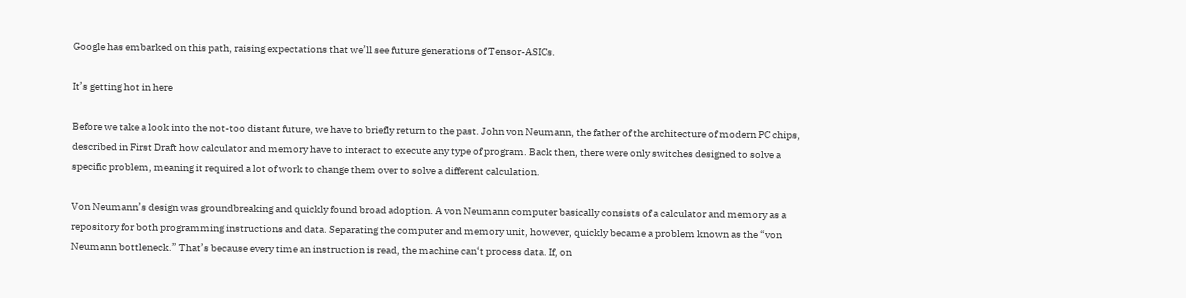Google has embarked on this path, raising expectations that we’ll see future generations of Tensor-ASICs.

It’s getting hot in here

Before we take a look into the not-too distant future, we have to briefly return to the past. John von Neumann, the father of the architecture of modern PC chips, described in First Draft how calculator and memory have to interact to execute any type of program. Back then, there were only switches designed to solve a specific problem, meaning it required a lot of work to change them over to solve a different calculation.

Von Neumann’s design was groundbreaking and quickly found broad adoption. A von Neumann computer basically consists of a calculator and memory as a repository for both programming instructions and data. Separating the computer and memory unit, however, quickly became a problem known as the “von Neumann bottleneck.” That’s because every time an instruction is read, the machine can‘t process data. If, on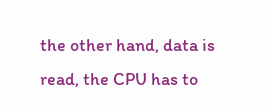the other hand, data is read, the CPU has to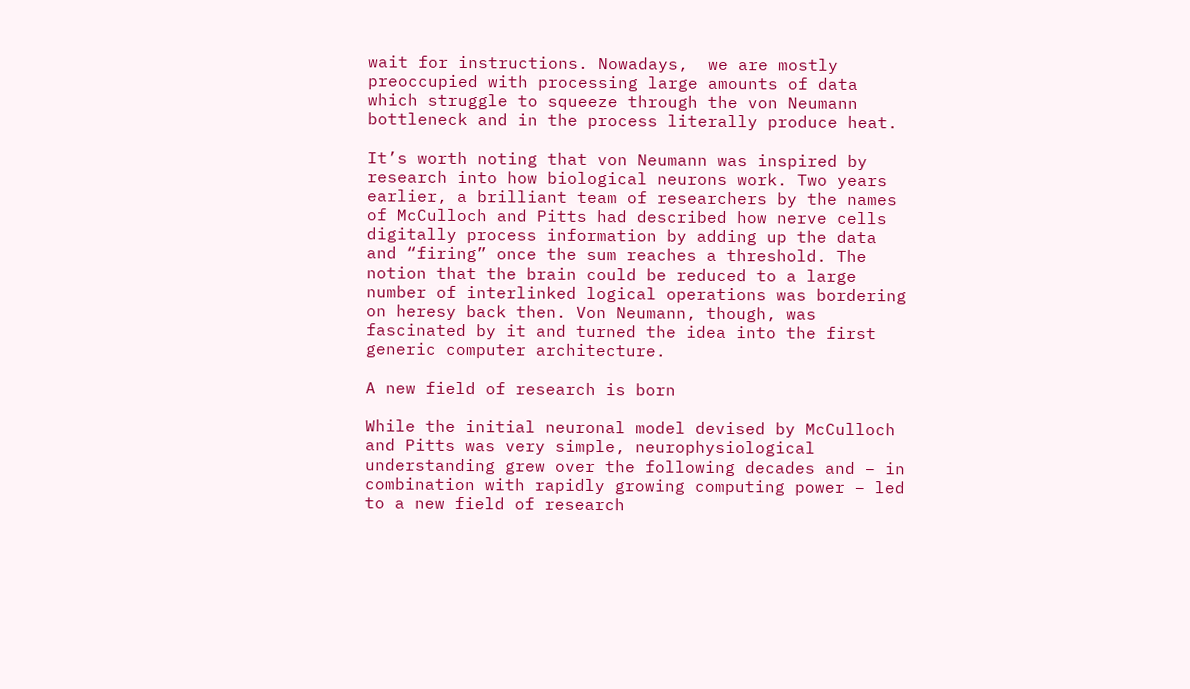wait for instructions. Nowadays,  we are mostly preoccupied with processing large amounts of data which struggle to squeeze through the von Neumann bottleneck and in the process literally produce heat.

It’s worth noting that von Neumann was inspired by research into how biological neurons work. Two years earlier, a brilliant team of researchers by the names of McCulloch and Pitts had described how nerve cells digitally process information by adding up the data and “firing” once the sum reaches a threshold. The notion that the brain could be reduced to a large number of interlinked logical operations was bordering on heresy back then. Von Neumann, though, was fascinated by it and turned the idea into the first generic computer architecture.

A new field of research is born

While the initial neuronal model devised by McCulloch and Pitts was very simple, neurophysiological understanding grew over the following decades and – in combination with rapidly growing computing power – led to a new field of research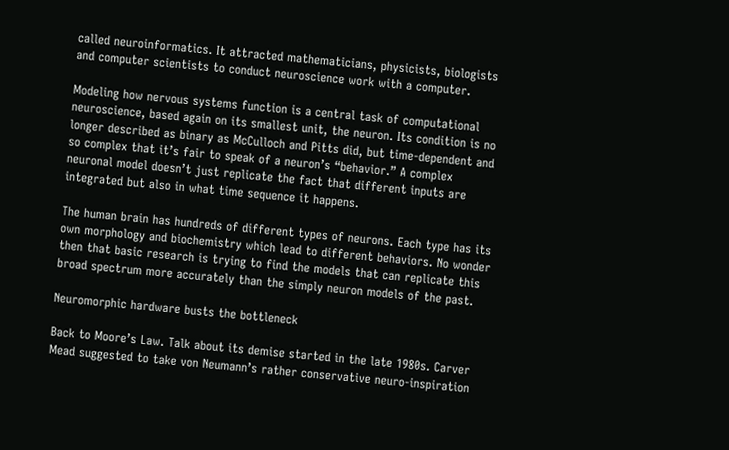called neuroinformatics. It attracted mathematicians, physicists, biologists and computer scientists to conduct neuroscience work with a computer.

Modeling how nervous systems function is a central task of computational neuroscience, based again on its smallest unit, the neuron. Its condition is no longer described as binary as McCulloch and Pitts did, but time-dependent and so complex that it’s fair to speak of a neuron’s “behavior.” A complex neuronal model doesn’t just replicate the fact that different inputs are integrated but also in what time sequence it happens.

The human brain has hundreds of different types of neurons. Each type has its own morphology and biochemistry which lead to different behaviors. No wonder then that basic research is trying to find the models that can replicate this broad spectrum more accurately than the simply neuron models of the past.

Neuromorphic hardware busts the bottleneck

Back to Moore’s Law. Talk about its demise started in the late 1980s. Carver Mead suggested to take von Neumann’s rather conservative neuro-inspiration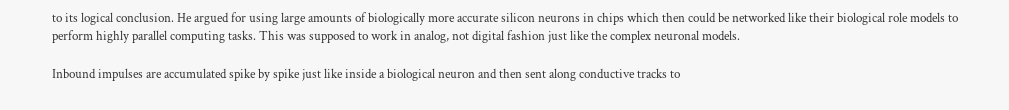to its logical conclusion. He argued for using large amounts of biologically more accurate silicon neurons in chips which then could be networked like their biological role models to perform highly parallel computing tasks. This was supposed to work in analog, not digital fashion just like the complex neuronal models.

Inbound impulses are accumulated spike by spike just like inside a biological neuron and then sent along conductive tracks to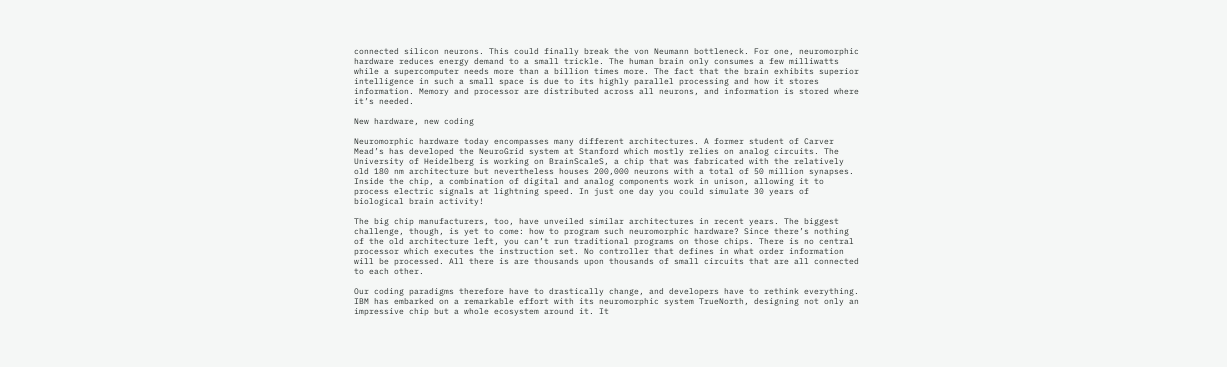connected silicon neurons. This could finally break the von Neumann bottleneck. For one, neuromorphic hardware reduces energy demand to a small trickle. The human brain only consumes a few milliwatts while a supercomputer needs more than a billion times more. The fact that the brain exhibits superior intelligence in such a small space is due to its highly parallel processing and how it stores information. Memory and processor are distributed across all neurons, and information is stored where it’s needed.

New hardware, new coding

Neuromorphic hardware today encompasses many different architectures. A former student of Carver Mead’s has developed the NeuroGrid system at Stanford which mostly relies on analog circuits. The University of Heidelberg is working on BrainScaleS, a chip that was fabricated with the relatively old 180 nm architecture but nevertheless houses 200,000 neurons with a total of 50 million synapses. Inside the chip, a combination of digital and analog components work in unison, allowing it to process electric signals at lightning speed. In just one day you could simulate 30 years of biological brain activity!

The big chip manufacturers, too, have unveiled similar architectures in recent years. The biggest challenge, though, is yet to come: how to program such neuromorphic hardware? Since there’s nothing of the old architecture left, you can’t run traditional programs on those chips. There is no central processor which executes the instruction set. No controller that defines in what order information will be processed. All there is are thousands upon thousands of small circuits that are all connected to each other.

Our coding paradigms therefore have to drastically change, and developers have to rethink everything. IBM has embarked on a remarkable effort with its neuromorphic system TrueNorth, designing not only an impressive chip but a whole ecosystem around it. It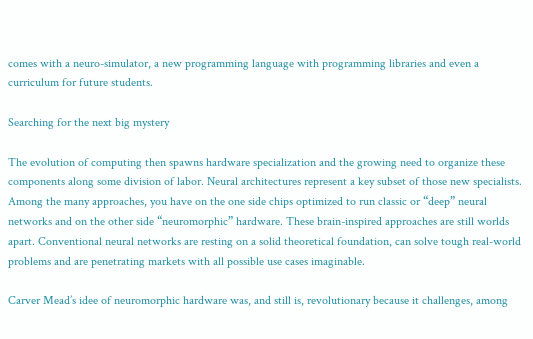comes with a neuro-simulator, a new programming language with programming libraries and even a curriculum for future students.

Searching for the next big mystery

The evolution of computing then spawns hardware specialization and the growing need to organize these components along some division of labor. Neural architectures represent a key subset of those new specialists. Among the many approaches, you have on the one side chips optimized to run classic or “deep” neural networks and on the other side “neuromorphic” hardware. These brain-inspired approaches are still worlds apart. Conventional neural networks are resting on a solid theoretical foundation, can solve tough real-world problems and are penetrating markets with all possible use cases imaginable.

Carver Mead’s idee of neuromorphic hardware was, and still is, revolutionary because it challenges, among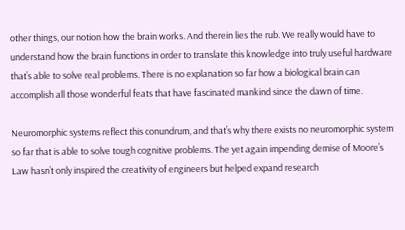other things, our notion how the brain works. And therein lies the rub. We really would have to understand how the brain functions in order to translate this knowledge into truly useful hardware that’s able to solve real problems. There is no explanation so far how a biological brain can accomplish all those wonderful feats that have fascinated mankind since the dawn of time.

Neuromorphic systems reflect this conundrum, and that’s why there exists no neuromorphic system so far that is able to solve tough cognitive problems. The yet again impending demise of Moore’s Law hasn’t only inspired the creativity of engineers but helped expand research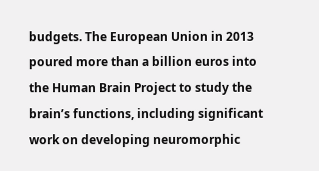budgets. The European Union in 2013 poured more than a billion euros into the Human Brain Project to study the brain’s functions, including significant work on developing neuromorphic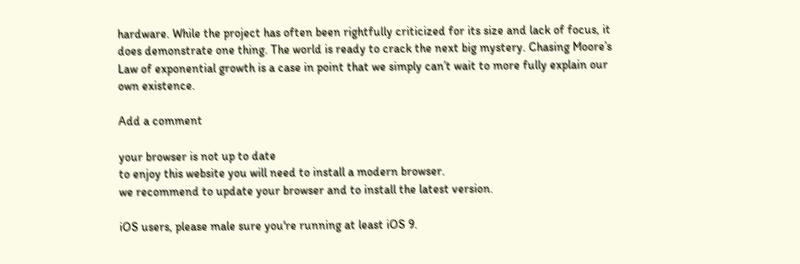hardware. While the project has often been rightfully criticized for its size and lack of focus, it does demonstrate one thing. The world is ready to crack the next big mystery. Chasing Moore’s Law of exponential growth is a case in point that we simply can’t wait to more fully explain our own existence.

Add a comment

your browser is not up to date
to enjoy this website you will need to install a modern browser.
we recommend to update your browser and to install the latest version.

iOS users, please male sure you're running at least iOS 9.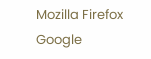Mozilla Firefox Google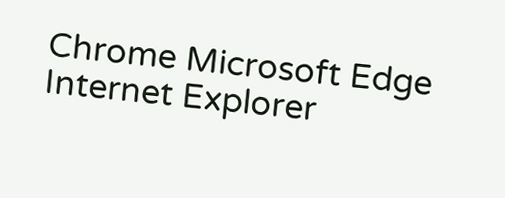Chrome Microsoft Edge Internet Explorer